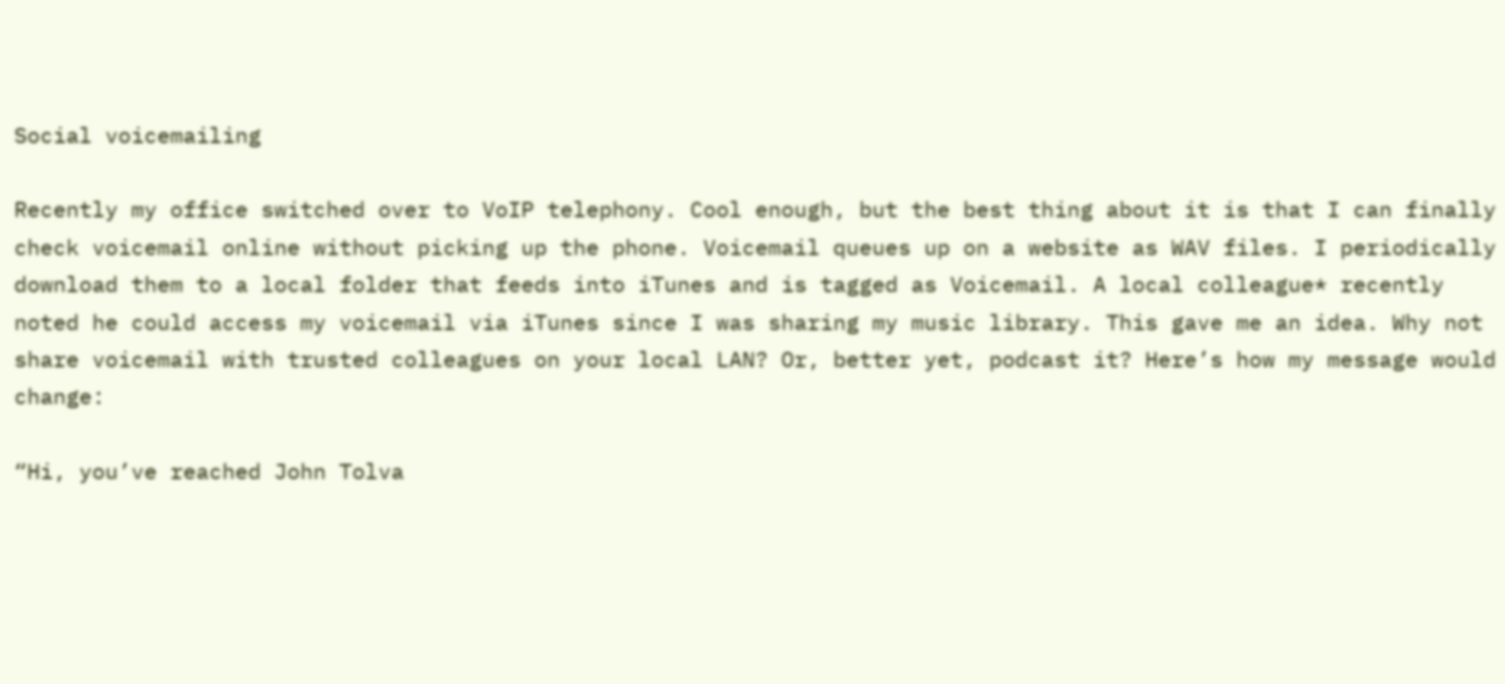Social voicemailing

Recently my office switched over to VoIP telephony. Cool enough, but the best thing about it is that I can finally check voicemail online without picking up the phone. Voicemail queues up on a website as WAV files. I periodically download them to a local folder that feeds into iTunes and is tagged as Voicemail. A local colleague* recently noted he could access my voicemail via iTunes since I was sharing my music library. This gave me an idea. Why not share voicemail with trusted colleagues on your local LAN? Or, better yet, podcast it? Here’s how my message would change:

“Hi, you’ve reached John Tolva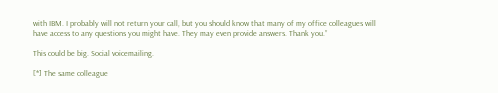with IBM. I probably will not return your call, but you should know that many of my office colleagues will have access to any questions you might have. They may even provide answers. Thank you.”

This could be big. Social voicemailing.

[*] The same colleague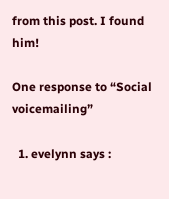from this post. I found him!

One response to “Social voicemailing”

  1. evelynn says :